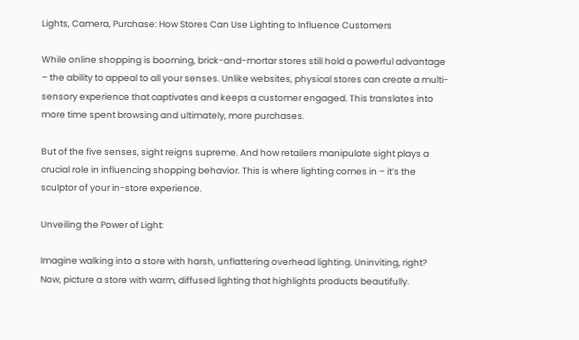Lights, Camera, Purchase: How Stores Can Use Lighting to Influence Customers

While online shopping is booming, brick-and-mortar stores still hold a powerful advantage – the ability to appeal to all your senses. Unlike websites, physical stores can create a multi-sensory experience that captivates and keeps a customer engaged. This translates into more time spent browsing and ultimately, more purchases.

But of the five senses, sight reigns supreme. And how retailers manipulate sight plays a crucial role in influencing shopping behavior. This is where lighting comes in – it’s the sculptor of your in-store experience.

Unveiling the Power of Light:

Imagine walking into a store with harsh, unflattering overhead lighting. Uninviting, right? Now, picture a store with warm, diffused lighting that highlights products beautifully.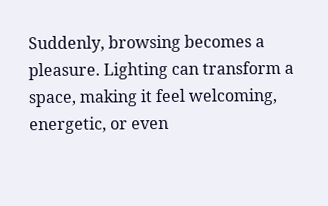Suddenly, browsing becomes a pleasure. Lighting can transform a space, making it feel welcoming, energetic, or even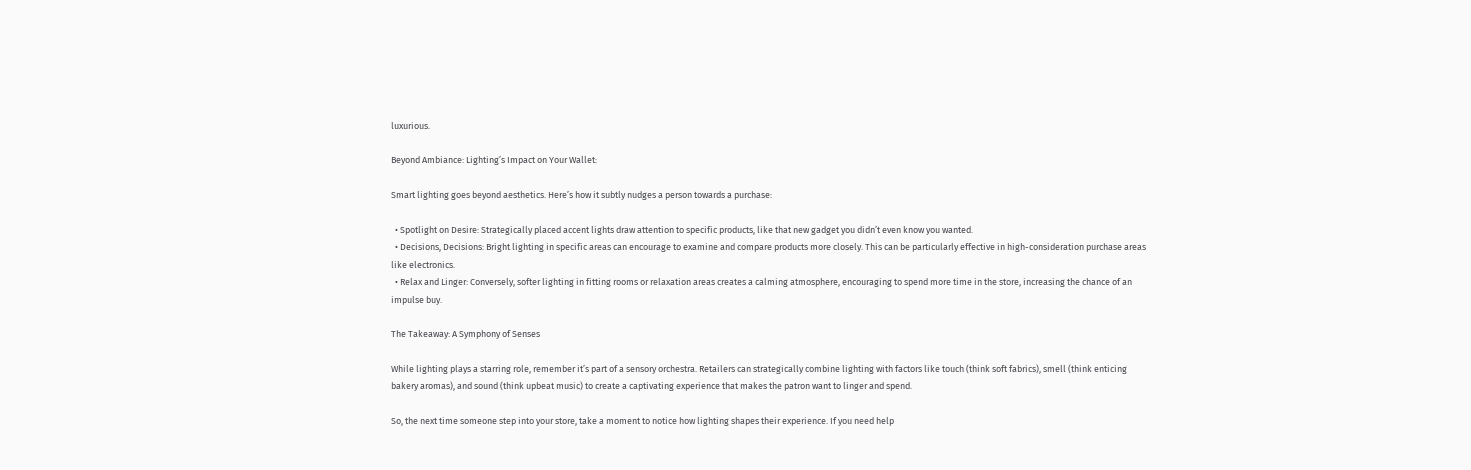luxurious.

Beyond Ambiance: Lighting’s Impact on Your Wallet:

Smart lighting goes beyond aesthetics. Here’s how it subtly nudges a person towards a purchase:

  • Spotlight on Desire: Strategically placed accent lights draw attention to specific products, like that new gadget you didn’t even know you wanted.
  • Decisions, Decisions: Bright lighting in specific areas can encourage to examine and compare products more closely. This can be particularly effective in high-consideration purchase areas like electronics.
  • Relax and Linger: Conversely, softer lighting in fitting rooms or relaxation areas creates a calming atmosphere, encouraging to spend more time in the store, increasing the chance of an impulse buy.

The Takeaway: A Symphony of Senses

While lighting plays a starring role, remember it’s part of a sensory orchestra. Retailers can strategically combine lighting with factors like touch (think soft fabrics), smell (think enticing bakery aromas), and sound (think upbeat music) to create a captivating experience that makes the patron want to linger and spend.

So, the next time someone step into your store, take a moment to notice how lighting shapes their experience. If you need help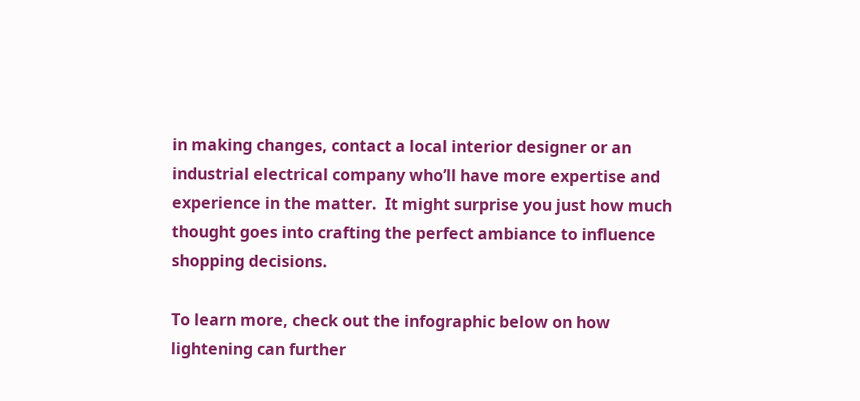in making changes, contact a local interior designer or an industrial electrical company who’ll have more expertise and experience in the matter.  It might surprise you just how much thought goes into crafting the perfect ambiance to influence shopping decisions.

To learn more, check out the infographic below on how lightening can further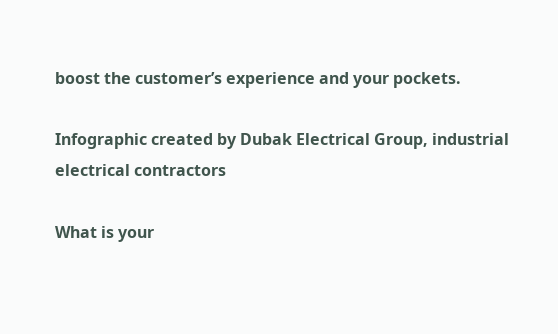boost the customer’s experience and your pockets.

Infographic created by Dubak Electrical Group, industrial electrical contractors

What is your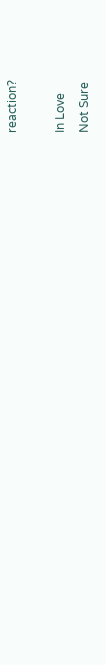reaction?

In Love
Not Sure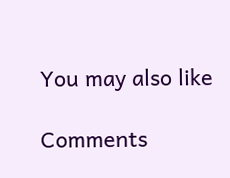You may also like

Comments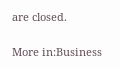are closed.

More in:Business